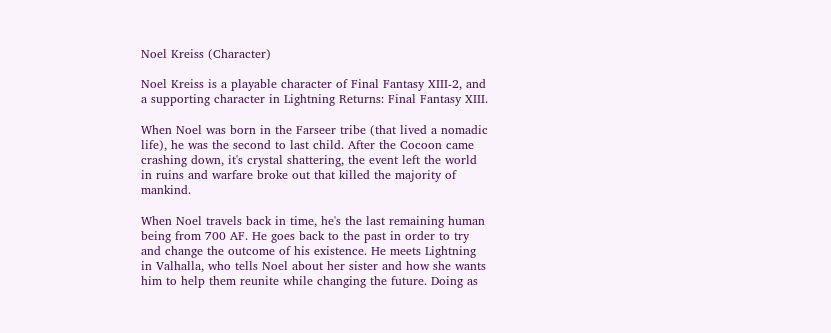Noel Kreiss (Character)

Noel Kreiss is a playable character of Final Fantasy XIII-2, and a supporting character in Lightning Returns: Final Fantasy XIII.

When Noel was born in the Farseer tribe (that lived a nomadic life), he was the second to last child. After the Cocoon came crashing down, it's crystal shattering, the event left the world in ruins and warfare broke out that killed the majority of mankind.

When Noel travels back in time, he's the last remaining human being from 700 AF. He goes back to the past in order to try and change the outcome of his existence. He meets Lightning in Valhalla, who tells Noel about her sister and how she wants him to help them reunite while changing the future. Doing as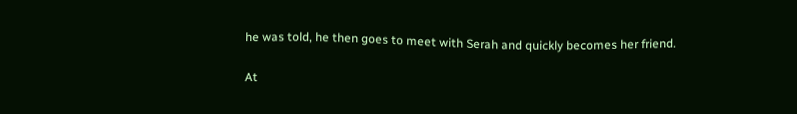he was told, he then goes to meet with Serah and quickly becomes her friend.

At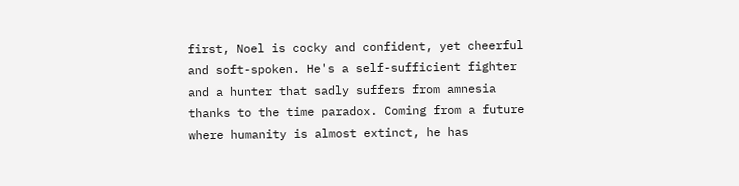first, Noel is cocky and confident, yet cheerful and soft-spoken. He's a self-sufficient fighter and a hunter that sadly suffers from amnesia thanks to the time paradox. Coming from a future where humanity is almost extinct, he has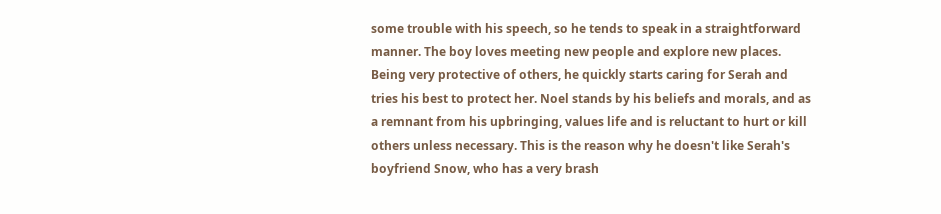some trouble with his speech, so he tends to speak in a straightforward manner. The boy loves meeting new people and explore new places. Being very protective of others, he quickly starts caring for Serah and tries his best to protect her. Noel stands by his beliefs and morals, and as a remnant from his upbringing, values life and is reluctant to hurt or kill others unless necessary. This is the reason why he doesn't like Serah's boyfriend Snow, who has a very brash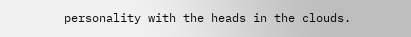personality with the heads in the clouds.